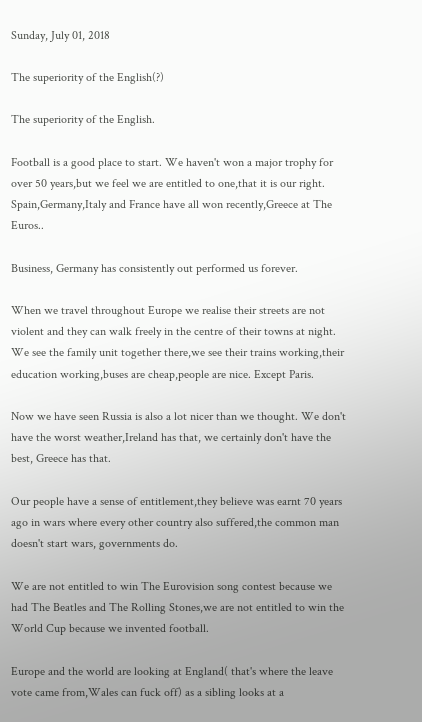Sunday, July 01, 2018

The superiority of the English(?)

The superiority of the English.

Football is a good place to start. We haven't won a major trophy for over 50 years,but we feel we are entitled to one,that it is our right. Spain,Germany,Italy and France have all won recently,Greece at The Euros..

Business, Germany has consistently out performed us forever.

When we travel throughout Europe we realise their streets are not violent and they can walk freely in the centre of their towns at night. We see the family unit together there,we see their trains working,their education working,buses are cheap,people are nice. Except Paris.

Now we have seen Russia is also a lot nicer than we thought. We don't have the worst weather,Ireland has that, we certainly don't have the best, Greece has that.

Our people have a sense of entitlement,they believe was earnt 70 years ago in wars where every other country also suffered,the common man doesn't start wars, governments do.

We are not entitled to win The Eurovision song contest because we had The Beatles and The Rolling Stones,we are not entitled to win the World Cup because we invented football.

Europe and the world are looking at England( that's where the leave vote came from,Wales can fuck off) as a sibling looks at a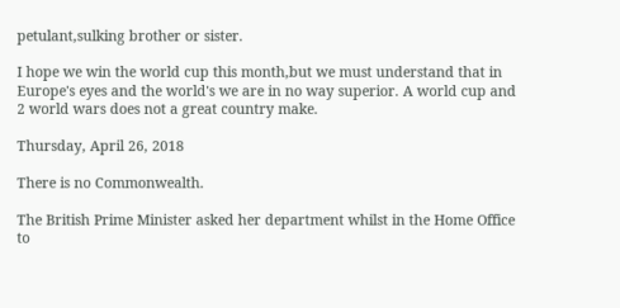petulant,sulking brother or sister.

I hope we win the world cup this month,but we must understand that in Europe's eyes and the world's we are in no way superior. A world cup and 2 world wars does not a great country make.

Thursday, April 26, 2018

There is no Commonwealth.

The British Prime Minister asked her department whilst in the Home Office to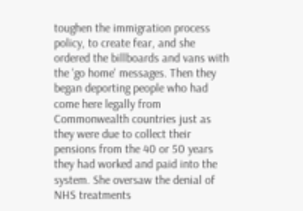toughen the immigration process policy, to create fear, and she ordered the billboards and vans with the 'go home' messages. Then they began deporting people who had come here legally from Commonwealth countries just as they were due to collect their pensions from the 40 or 50 years they had worked and paid into the system. She oversaw the denial of NHS treatments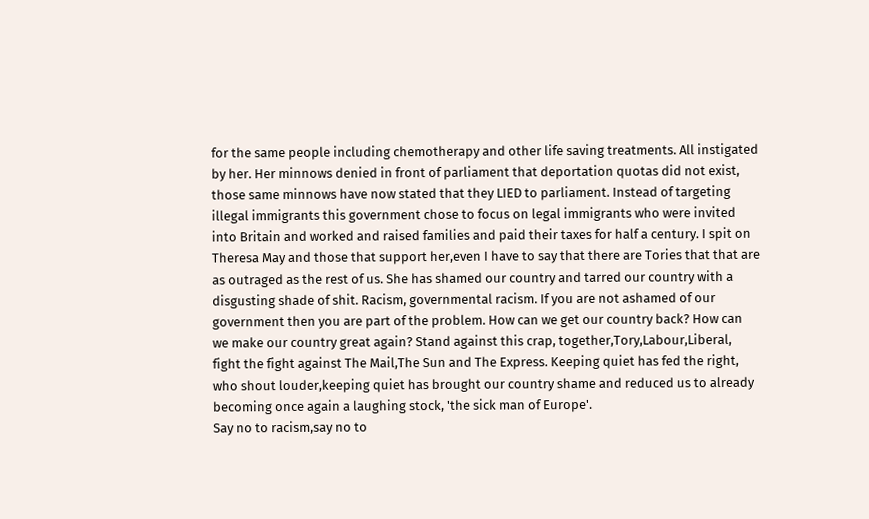for the same people including chemotherapy and other life saving treatments. All instigated by her. Her minnows denied in front of parliament that deportation quotas did not exist, those same minnows have now stated that they LIED to parliament. Instead of targeting illegal immigrants this government chose to focus on legal immigrants who were invited into Britain and worked and raised families and paid their taxes for half a century. I spit on Theresa May and those that support her,even I have to say that there are Tories that that are as outraged as the rest of us. She has shamed our country and tarred our country with a disgusting shade of shit. Racism, governmental racism. If you are not ashamed of our government then you are part of the problem. How can we get our country back? How can we make our country great again? Stand against this crap, together,Tory,Labour,Liberal, fight the fight against The Mail,The Sun and The Express. Keeping quiet has fed the right, who shout louder,keeping quiet has brought our country shame and reduced us to already becoming once again a laughing stock, 'the sick man of Europe'.
Say no to racism,say no to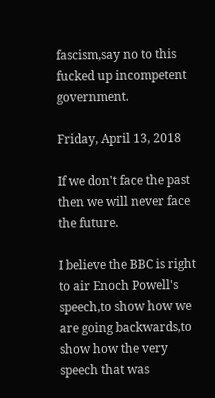fascism,say no to this fucked up incompetent government.

Friday, April 13, 2018

If we don't face the past then we will never face the future.

I believe the BBC is right to air Enoch Powell's speech,to show how we are going backwards,to show how the very speech that was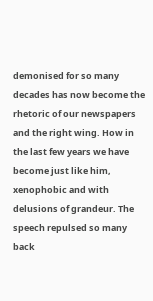demonised for so many decades has now become the rhetoric of our newspapers and the right wing. How in the last few years we have become just like him, xenophobic and with delusions of grandeur. The speech repulsed so many back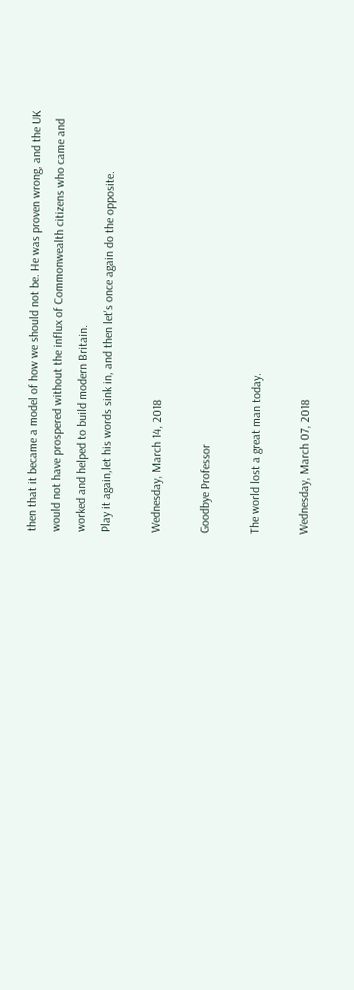then that it became a model of how we should not be. He was proven wrong, and the UK would not have prospered without the influx of Commonwealth citizens who came and worked and helped to build modern Britain.
Play it again,let his words sink in, and then let's once again do the opposite.

Wednesday, March 14, 2018

Goodbye Professor

The world lost a great man today.

Wednesday, March 07, 2018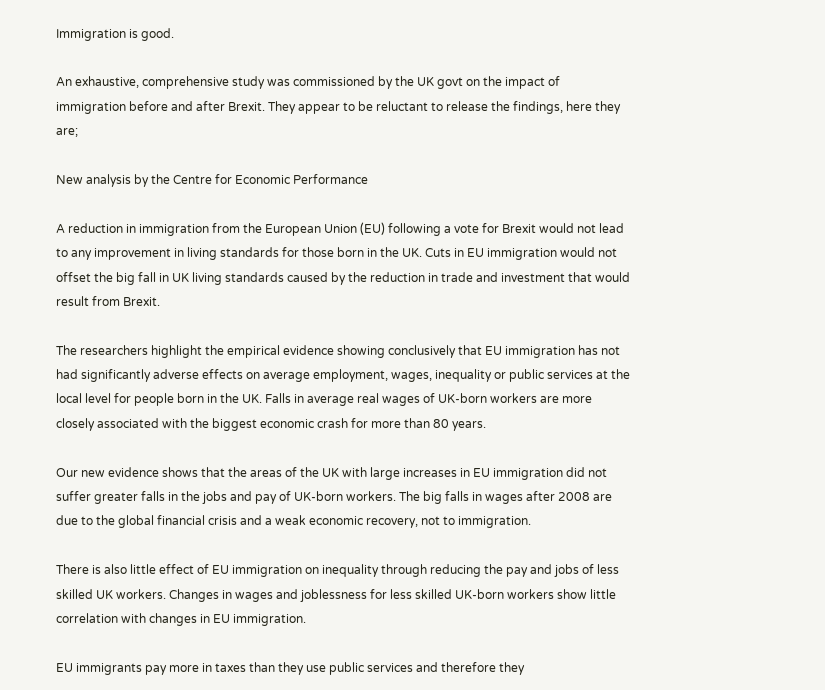Immigration is good.

An exhaustive, comprehensive study was commissioned by the UK govt on the impact of immigration before and after Brexit. They appear to be reluctant to release the findings, here they are;

New analysis by the Centre for Economic Performance

A reduction in immigration from the European Union (EU) following a vote for Brexit would not lead to any improvement in living standards for those born in the UK. Cuts in EU immigration would not offset the big fall in UK living standards caused by the reduction in trade and investment that would result from Brexit.

The researchers highlight the empirical evidence showing conclusively that EU immigration has not had significantly adverse effects on average employment, wages, inequality or public services at the local level for people born in the UK. Falls in average real wages of UK-born workers are more closely associated with the biggest economic crash for more than 80 years.

Our new evidence shows that the areas of the UK with large increases in EU immigration did not suffer greater falls in the jobs and pay of UK-born workers. The big falls in wages after 2008 are due to the global financial crisis and a weak economic recovery, not to immigration.

There is also little effect of EU immigration on inequality through reducing the pay and jobs of less skilled UK workers. Changes in wages and joblessness for less skilled UK-born workers show little correlation with changes in EU immigration.

EU immigrants pay more in taxes than they use public services and therefore they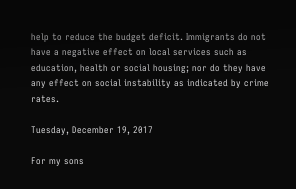help to reduce the budget deficit. Immigrants do not have a negative effect on local services such as education, health or social housing; nor do they have any effect on social instability as indicated by crime rates.

Tuesday, December 19, 2017

For my sons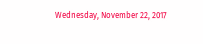Wednesday, November 22, 2017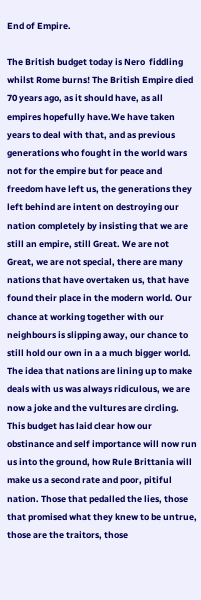End of Empire.

The British budget today is Nero  fiddling whilst Rome burns! The British Empire died 70 years ago, as it should have, as all empires hopefully have.We have taken years to deal with that, and as previous generations who fought in the world wars not for the empire but for peace and freedom have left us, the generations they left behind are intent on destroying our nation completely by insisting that we are still an empire, still Great. We are not Great, we are not special, there are many nations that have overtaken us, that have found their place in the modern world. Our chance at working together with our neighbours is slipping away, our chance to still hold our own in a a much bigger world. The idea that nations are lining up to make deals with us was always ridiculous, we are now a joke and the vultures are circling. This budget has laid clear how our obstinance and self importance will now run us into the ground, how Rule Brittania will make us a second rate and poor, pitiful nation. Those that pedalled the lies, those that promised what they knew to be untrue, those are the traitors, those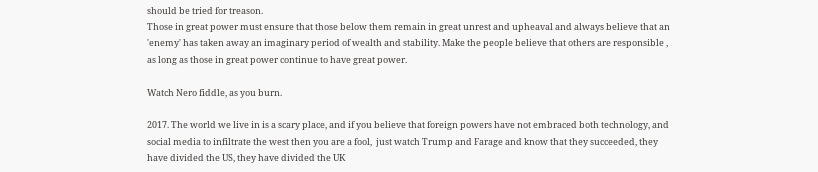should be tried for treason.
Those in great power must ensure that those below them remain in great unrest and upheaval and always believe that an 'enemy' has taken away an imaginary period of wealth and stability. Make the people believe that others are responsible , as long as those in great power continue to have great power.

Watch Nero fiddle, as you burn.

2017. The world we live in is a scary place, and if you believe that foreign powers have not embraced both technology, and social media to infiltrate the west then you are a fool,  just watch Trump and Farage and know that they succeeded, they have divided the US, they have divided the UK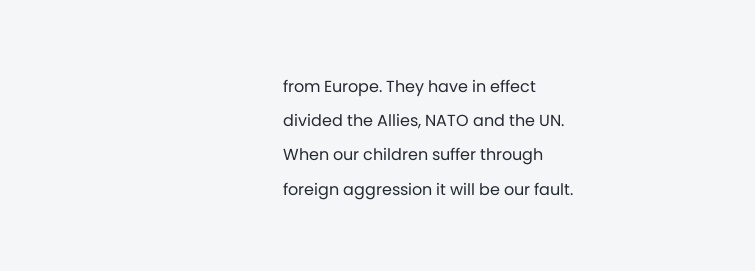from Europe. They have in effect divided the Allies, NATO and the UN. When our children suffer through foreign aggression it will be our fault.